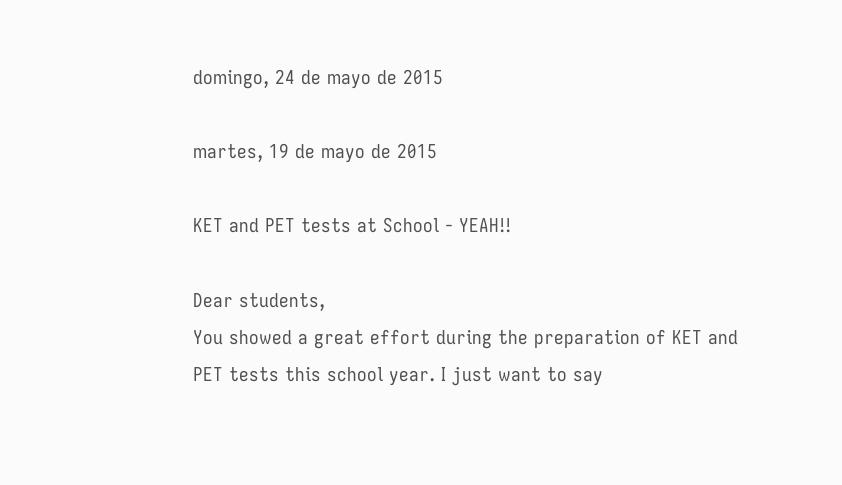domingo, 24 de mayo de 2015

martes, 19 de mayo de 2015

KET and PET tests at School - YEAH!!

Dear students,
You showed a great effort during the preparation of KET and PET tests this school year. I just want to say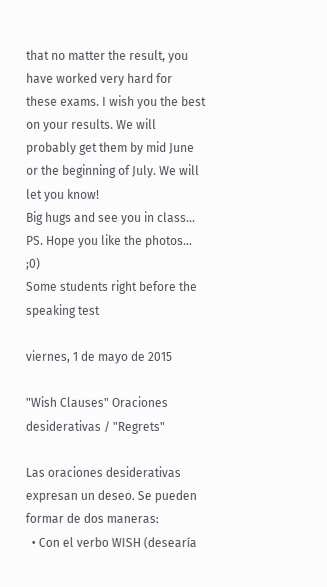that no matter the result, you have worked very hard for these exams. I wish you the best on your results. We will probably get them by mid June or the beginning of July. We will let you know!
Big hugs and see you in class...
PS. Hope you like the photos... ;0)
Some students right before the speaking test

viernes, 1 de mayo de 2015

"Wish Clauses" Oraciones desiderativas / "Regrets"

Las oraciones desiderativas expresan un deseo. Se pueden formar de dos maneras:
  • Con el verbo WISH (desearía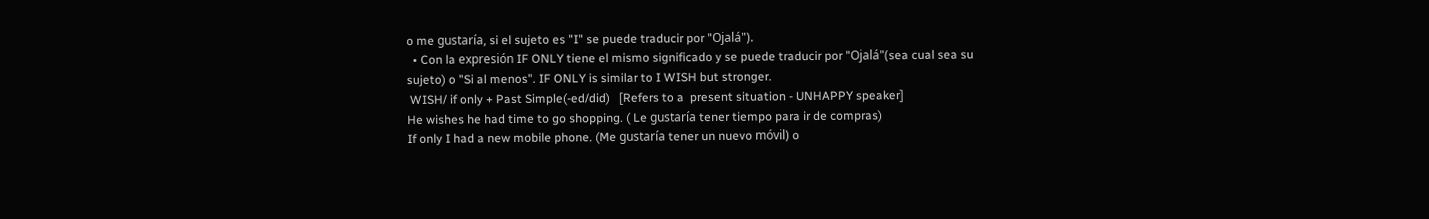o me gustaría, si el sujeto es "I" se puede traducir por "Ojalá").
  • Con la expresión IF ONLY tiene el mismo significado y se puede traducir por "Ojalá"(sea cual sea su sujeto) o "Si al menos". IF ONLY is similar to I WISH but stronger.
 WISH/ if only + Past Simple(-ed/did)   [Refers to a  present situation - UNHAPPY speaker]
He wishes he had time to go shopping. ( Le gustaría tener tiempo para ir de compras)
If only I had a new mobile phone. (Me gustaría tener un nuevo móvil) o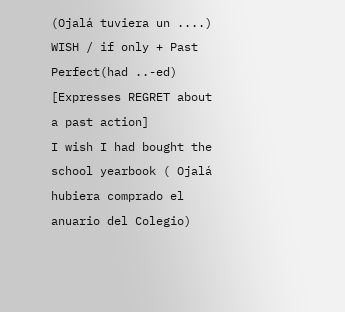(Ojalá tuviera un ....)
WISH / if only + Past Perfect(had ..-ed) [Expresses REGRET about a past action]
I wish I had bought the school yearbook ( Ojalá hubiera comprado el anuario del Colegio)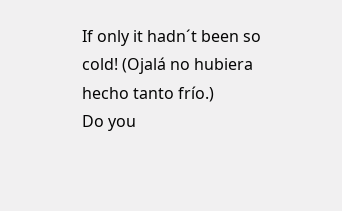If only it hadn´t been so cold! (Ojalá no hubiera hecho tanto frío.)
Do you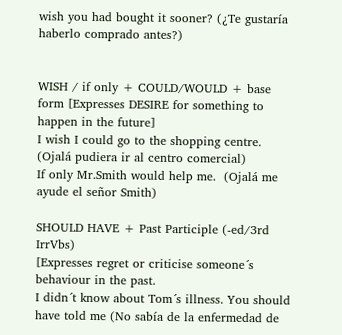wish you had bought it sooner? (¿Te gustaría haberlo comprado antes?)


WISH / if only + COULD/WOULD + base form [Expresses DESIRE for something to happen in the future]
I wish I could go to the shopping centre. (Ojalá pudiera ir al centro comercial)
If only Mr.Smith would help me.  (Ojalá me ayude el señor Smith)

SHOULD HAVE + Past Participle (-ed/3rd IrrVbs)
[Expresses regret or criticise someone´s behaviour in the past.
I didn´t know about Tom´s illness. You should have told me (No sabía de la enfermedad de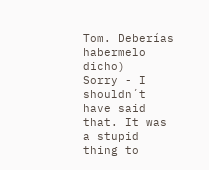Tom. Deberías habermelo dicho)
Sorry - I shouldn´t have said that. It was a stupid thing to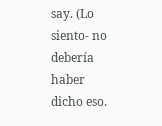say. (Lo siento- no debería haber dicho eso.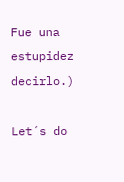Fue una estupidez decirlo.)

Let´s do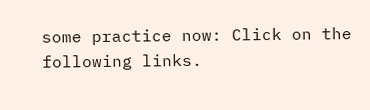some practice now: Click on the following links.